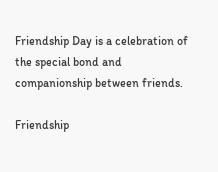Friendship Day is a celebration of the special bond and companionship between friends.

Friendship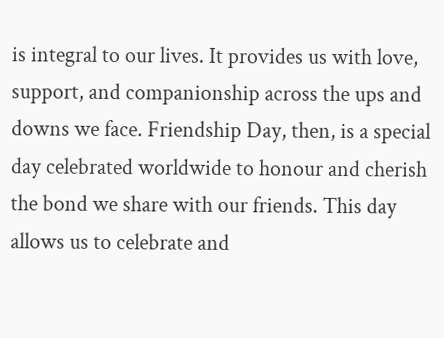is integral to our lives. It provides us with love, support, and companionship across the ups and downs we face. Friendship Day, then, is a special day celebrated worldwide to honour and cherish the bond we share with our friends. This day allows us to celebrate and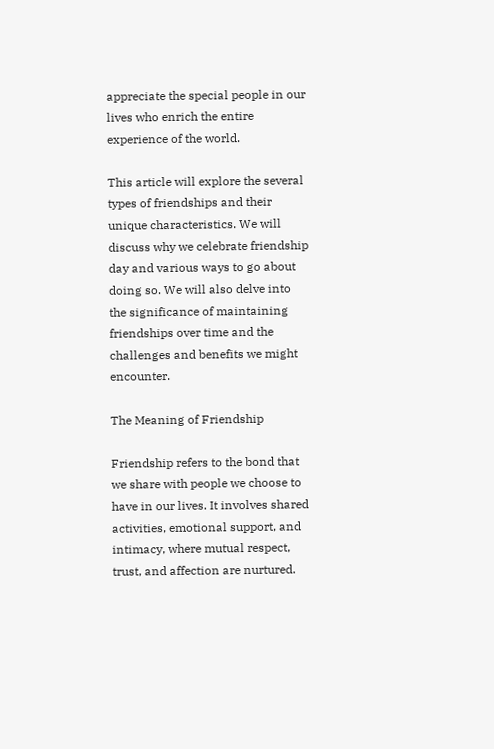appreciate the special people in our lives who enrich the entire experience of the world.

This article will explore the several types of friendships and their unique characteristics. We will discuss why we celebrate friendship day and various ways to go about doing so. We will also delve into the significance of maintaining friendships over time and the challenges and benefits we might encounter.

The Meaning of Friendship

Friendship refers to the bond that we share with people we choose to have in our lives. It involves shared activities, emotional support, and intimacy, where mutual respect, trust, and affection are nurtured.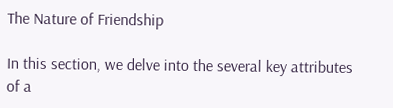The Nature of Friendship

In this section, we delve into the several key attributes of a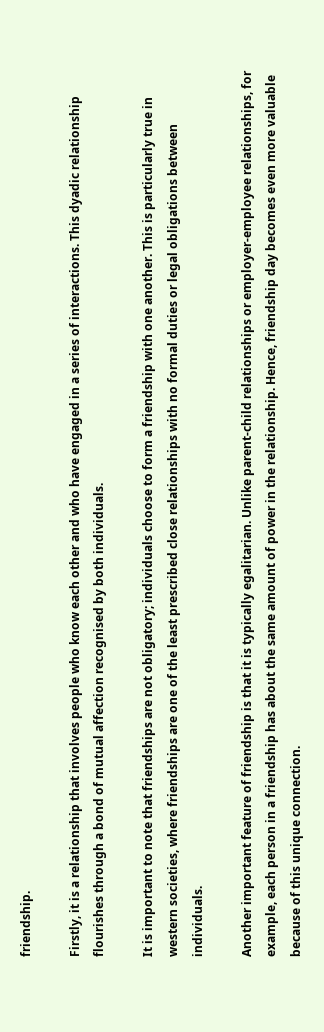friendship.

Firstly, it is a relationship that involves people who know each other and who have engaged in a series of interactions. This dyadic relationship flourishes through a bond of mutual affection recognised by both individuals.

It is important to note that friendships are not obligatory; individuals choose to form a friendship with one another. This is particularly true in western societies, where friendships are one of the least prescribed close relationships with no formal duties or legal obligations between individuals.

Another important feature of friendship is that it is typically egalitarian. Unlike parent-child relationships or employer-employee relationships, for example, each person in a friendship has about the same amount of power in the relationship. Hence, friendship day becomes even more valuable because of this unique connection.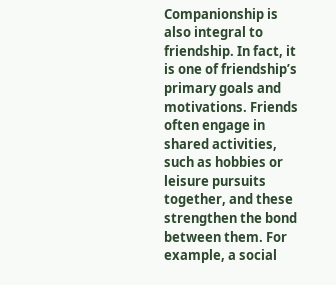Companionship is also integral to friendship. In fact, it is one of friendship’s primary goals and motivations. Friends often engage in shared activities, such as hobbies or leisure pursuits together, and these strengthen the bond between them. For example, a social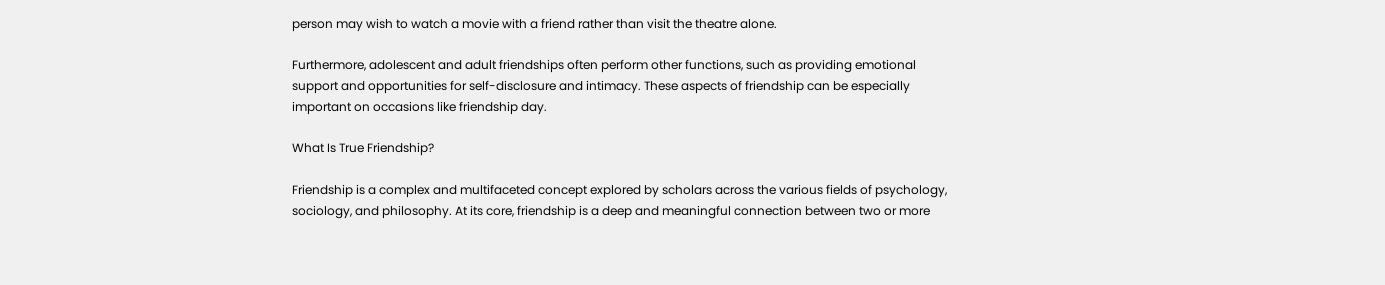person may wish to watch a movie with a friend rather than visit the theatre alone.

Furthermore, adolescent and adult friendships often perform other functions, such as providing emotional support and opportunities for self-disclosure and intimacy. These aspects of friendship can be especially important on occasions like friendship day.

What Is True Friendship?

Friendship is a complex and multifaceted concept explored by scholars across the various fields of psychology, sociology, and philosophy. At its core, friendship is a deep and meaningful connection between two or more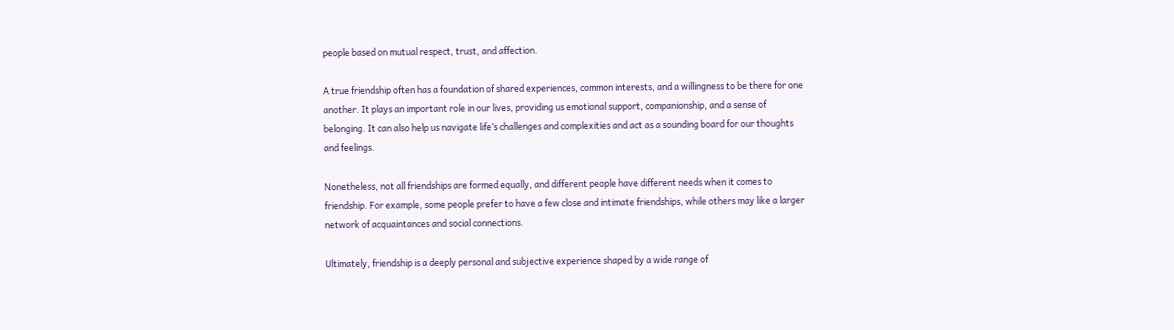people based on mutual respect, trust, and affection.

A true friendship often has a foundation of shared experiences, common interests, and a willingness to be there for one another. It plays an important role in our lives, providing us emotional support, companionship, and a sense of belonging. It can also help us navigate life’s challenges and complexities and act as a sounding board for our thoughts and feelings.

Nonetheless, not all friendships are formed equally, and different people have different needs when it comes to friendship. For example, some people prefer to have a few close and intimate friendships, while others may like a larger network of acquaintances and social connections.

Ultimately, friendship is a deeply personal and subjective experience shaped by a wide range of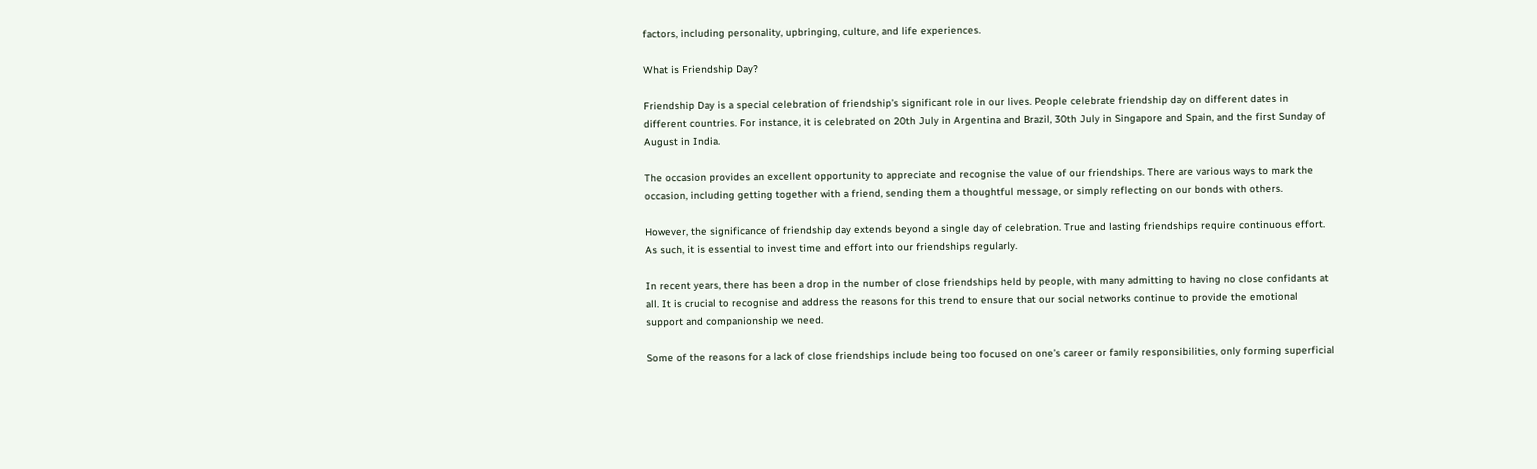factors, including personality, upbringing, culture, and life experiences.

What is Friendship Day?

Friendship Day is a special celebration of friendship’s significant role in our lives. People celebrate friendship day on different dates in different countries. For instance, it is celebrated on 20th July in Argentina and Brazil, 30th July in Singapore and Spain, and the first Sunday of August in India.

The occasion provides an excellent opportunity to appreciate and recognise the value of our friendships. There are various ways to mark the occasion, including getting together with a friend, sending them a thoughtful message, or simply reflecting on our bonds with others.

However, the significance of friendship day extends beyond a single day of celebration. True and lasting friendships require continuous effort. As such, it is essential to invest time and effort into our friendships regularly.

In recent years, there has been a drop in the number of close friendships held by people, with many admitting to having no close confidants at all. It is crucial to recognise and address the reasons for this trend to ensure that our social networks continue to provide the emotional support and companionship we need.

Some of the reasons for a lack of close friendships include being too focused on one’s career or family responsibilities, only forming superficial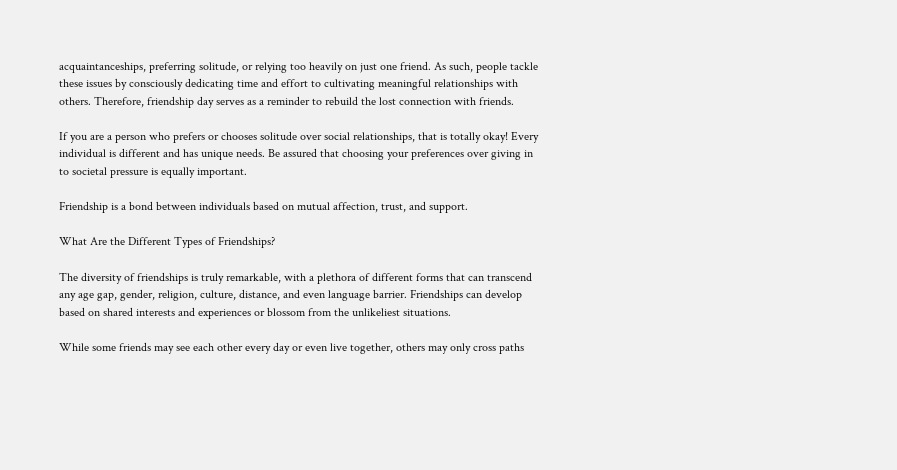acquaintanceships, preferring solitude, or relying too heavily on just one friend. As such, people tackle these issues by consciously dedicating time and effort to cultivating meaningful relationships with others. Therefore, friendship day serves as a reminder to rebuild the lost connection with friends.

If you are a person who prefers or chooses solitude over social relationships, that is totally okay! Every individual is different and has unique needs. Be assured that choosing your preferences over giving in to societal pressure is equally important.

Friendship is a bond between individuals based on mutual affection, trust, and support.

What Are the Different Types of Friendships?

The diversity of friendships is truly remarkable, with a plethora of different forms that can transcend any age gap, gender, religion, culture, distance, and even language barrier. Friendships can develop based on shared interests and experiences or blossom from the unlikeliest situations.

While some friends may see each other every day or even live together, others may only cross paths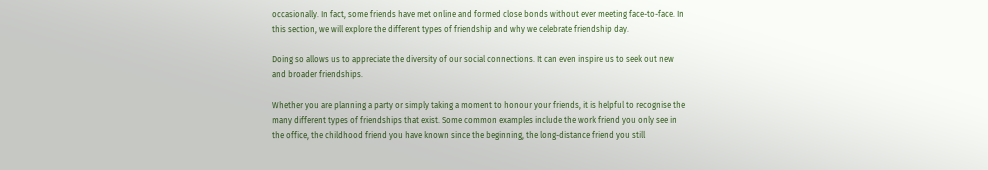occasionally. In fact, some friends have met online and formed close bonds without ever meeting face-to-face. In this section, we will explore the different types of friendship and why we celebrate friendship day.

Doing so allows us to appreciate the diversity of our social connections. It can even inspire us to seek out new and broader friendships.

Whether you are planning a party or simply taking a moment to honour your friends, it is helpful to recognise the many different types of friendships that exist. Some common examples include the work friend you only see in the office, the childhood friend you have known since the beginning, the long-distance friend you still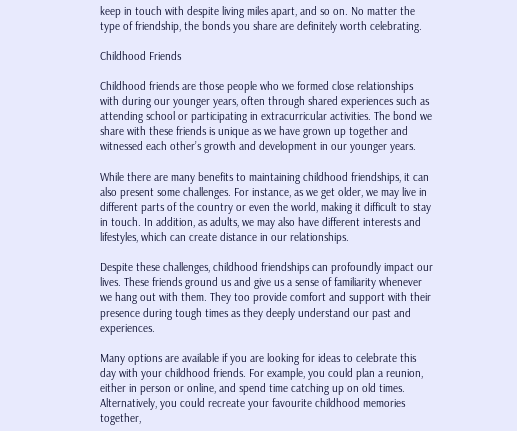keep in touch with despite living miles apart, and so on. No matter the type of friendship, the bonds you share are definitely worth celebrating.

Childhood Friends

Childhood friends are those people who we formed close relationships with during our younger years, often through shared experiences such as attending school or participating in extracurricular activities. The bond we share with these friends is unique as we have grown up together and witnessed each other’s growth and development in our younger years.

While there are many benefits to maintaining childhood friendships, it can also present some challenges. For instance, as we get older, we may live in different parts of the country or even the world, making it difficult to stay in touch. In addition, as adults, we may also have different interests and lifestyles, which can create distance in our relationships.

Despite these challenges, childhood friendships can profoundly impact our lives. These friends ground us and give us a sense of familiarity whenever we hang out with them. They too provide comfort and support with their presence during tough times as they deeply understand our past and experiences.

Many options are available if you are looking for ideas to celebrate this day with your childhood friends. For example, you could plan a reunion, either in person or online, and spend time catching up on old times. Alternatively, you could recreate your favourite childhood memories together,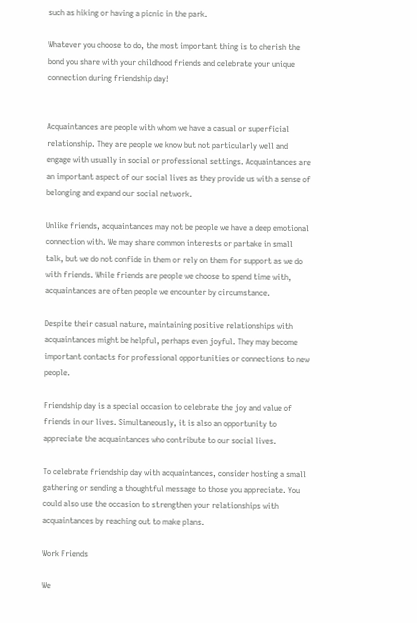such as hiking or having a picnic in the park.

Whatever you choose to do, the most important thing is to cherish the bond you share with your childhood friends and celebrate your unique connection during friendship day!


Acquaintances are people with whom we have a casual or superficial relationship. They are people we know but not particularly well and engage with usually in social or professional settings. Acquaintances are an important aspect of our social lives as they provide us with a sense of belonging and expand our social network.

Unlike friends, acquaintances may not be people we have a deep emotional connection with. We may share common interests or partake in small talk, but we do not confide in them or rely on them for support as we do with friends. While friends are people we choose to spend time with, acquaintances are often people we encounter by circumstance.

Despite their casual nature, maintaining positive relationships with acquaintances might be helpful, perhaps even joyful. They may become important contacts for professional opportunities or connections to new people.

Friendship day is a special occasion to celebrate the joy and value of friends in our lives. Simultaneously, it is also an opportunity to appreciate the acquaintances who contribute to our social lives.

To celebrate friendship day with acquaintances, consider hosting a small gathering or sending a thoughtful message to those you appreciate. You could also use the occasion to strengthen your relationships with acquaintances by reaching out to make plans.

Work Friends

We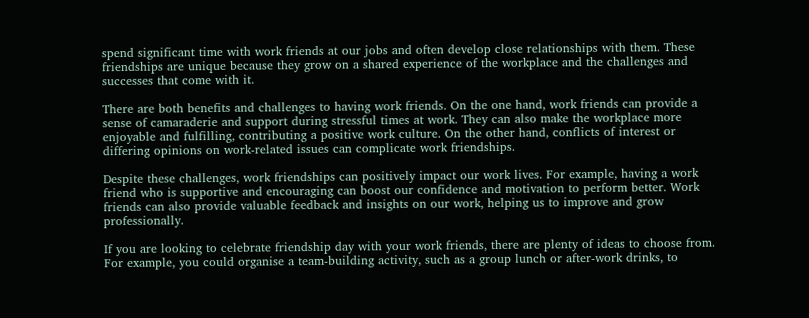spend significant time with work friends at our jobs and often develop close relationships with them. These friendships are unique because they grow on a shared experience of the workplace and the challenges and successes that come with it.

There are both benefits and challenges to having work friends. On the one hand, work friends can provide a sense of camaraderie and support during stressful times at work. They can also make the workplace more enjoyable and fulfilling, contributing a positive work culture. On the other hand, conflicts of interest or differing opinions on work-related issues can complicate work friendships.

Despite these challenges, work friendships can positively impact our work lives. For example, having a work friend who is supportive and encouraging can boost our confidence and motivation to perform better. Work friends can also provide valuable feedback and insights on our work, helping us to improve and grow professionally.

If you are looking to celebrate friendship day with your work friends, there are plenty of ideas to choose from. For example, you could organise a team-building activity, such as a group lunch or after-work drinks, to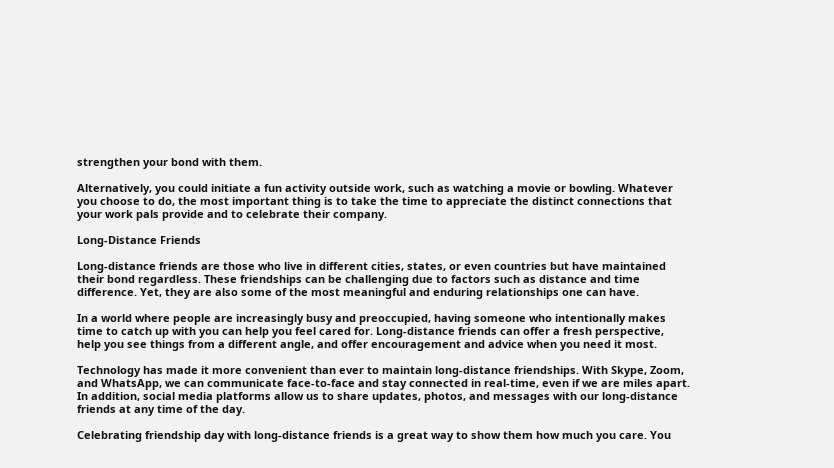strengthen your bond with them.

Alternatively, you could initiate a fun activity outside work, such as watching a movie or bowling. Whatever you choose to do, the most important thing is to take the time to appreciate the distinct connections that your work pals provide and to celebrate their company.

Long-Distance Friends

Long-distance friends are those who live in different cities, states, or even countries but have maintained their bond regardless. These friendships can be challenging due to factors such as distance and time difference. Yet, they are also some of the most meaningful and enduring relationships one can have.

In a world where people are increasingly busy and preoccupied, having someone who intentionally makes time to catch up with you can help you feel cared for. Long-distance friends can offer a fresh perspective, help you see things from a different angle, and offer encouragement and advice when you need it most.

Technology has made it more convenient than ever to maintain long-distance friendships. With Skype, Zoom, and WhatsApp, we can communicate face-to-face and stay connected in real-time, even if we are miles apart. In addition, social media platforms allow us to share updates, photos, and messages with our long-distance friends at any time of the day.

Celebrating friendship day with long-distance friends is a great way to show them how much you care. You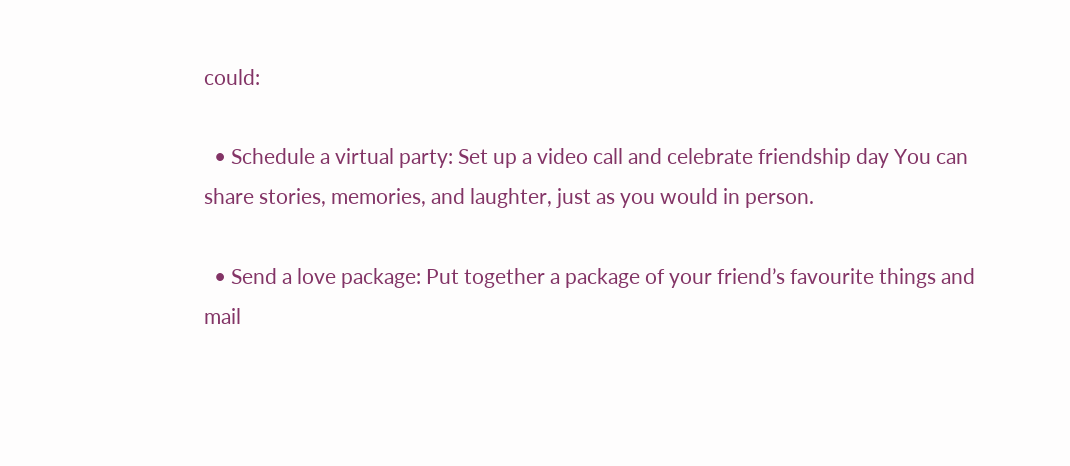could:

  • Schedule a virtual party: Set up a video call and celebrate friendship day You can share stories, memories, and laughter, just as you would in person.

  • Send a love package: Put together a package of your friend’s favourite things and mail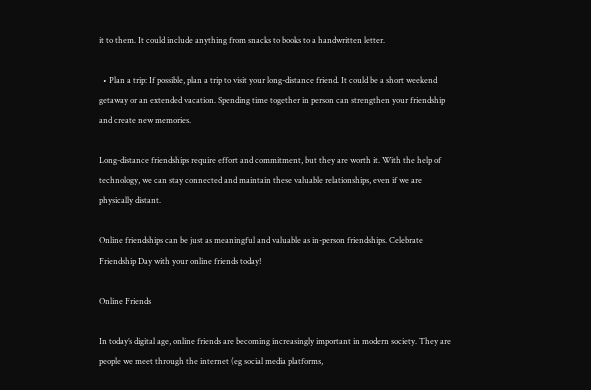it to them. It could include anything from snacks to books to a handwritten letter.

  • Plan a trip: If possible, plan a trip to visit your long-distance friend. It could be a short weekend getaway or an extended vacation. Spending time together in person can strengthen your friendship and create new memories.

Long-distance friendships require effort and commitment, but they are worth it. With the help of technology, we can stay connected and maintain these valuable relationships, even if we are physically distant.

Online friendships can be just as meaningful and valuable as in-person friendships. Celebrate Friendship Day with your online friends today!

Online Friends

In today’s digital age, online friends are becoming increasingly important in modern society. They are people we meet through the internet (eg social media platforms,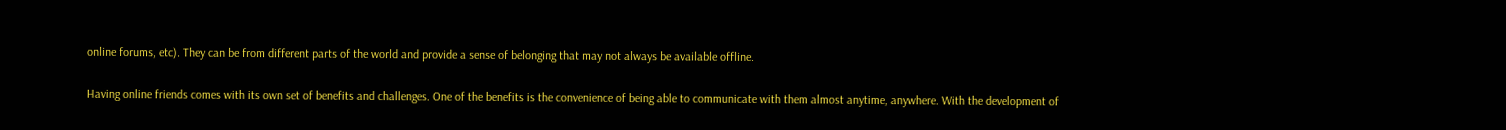online forums, etc). They can be from different parts of the world and provide a sense of belonging that may not always be available offline.

Having online friends comes with its own set of benefits and challenges. One of the benefits is the convenience of being able to communicate with them almost anytime, anywhere. With the development of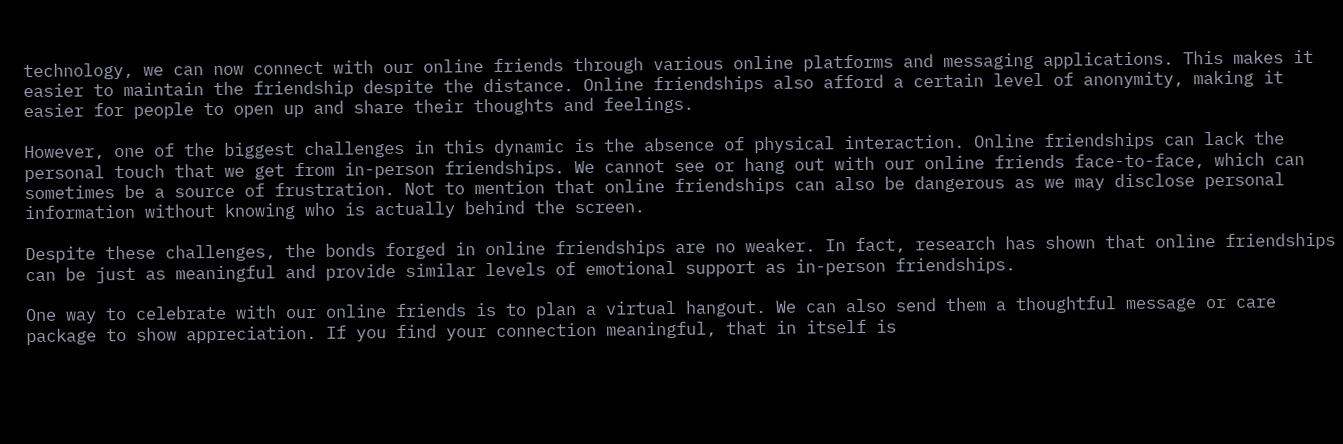technology, we can now connect with our online friends through various online platforms and messaging applications. This makes it easier to maintain the friendship despite the distance. Online friendships also afford a certain level of anonymity, making it easier for people to open up and share their thoughts and feelings.

However, one of the biggest challenges in this dynamic is the absence of physical interaction. Online friendships can lack the personal touch that we get from in-person friendships. We cannot see or hang out with our online friends face-to-face, which can sometimes be a source of frustration. Not to mention that online friendships can also be dangerous as we may disclose personal information without knowing who is actually behind the screen.

Despite these challenges, the bonds forged in online friendships are no weaker. In fact, research has shown that online friendships can be just as meaningful and provide similar levels of emotional support as in-person friendships.

One way to celebrate with our online friends is to plan a virtual hangout. We can also send them a thoughtful message or care package to show appreciation. If you find your connection meaningful, that in itself is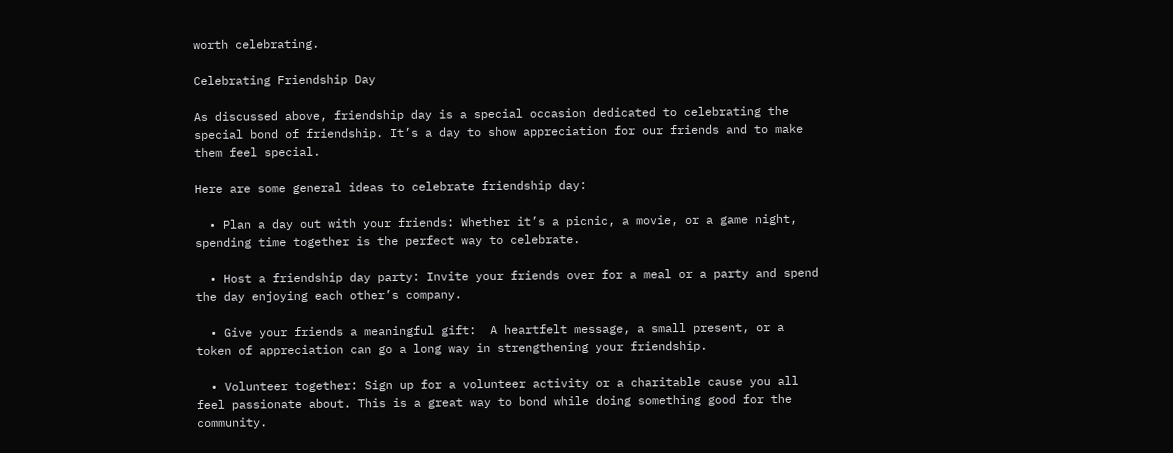worth celebrating.

Celebrating Friendship Day

As discussed above, friendship day is a special occasion dedicated to celebrating the special bond of friendship. It’s a day to show appreciation for our friends and to make them feel special.

Here are some general ideas to celebrate friendship day:

  • Plan a day out with your friends: Whether it’s a picnic, a movie, or a game night, spending time together is the perfect way to celebrate.

  • Host a friendship day party: Invite your friends over for a meal or a party and spend the day enjoying each other’s company.

  • Give your friends a meaningful gift:  A heartfelt message, a small present, or a token of appreciation can go a long way in strengthening your friendship.

  • Volunteer together: Sign up for a volunteer activity or a charitable cause you all feel passionate about. This is a great way to bond while doing something good for the community.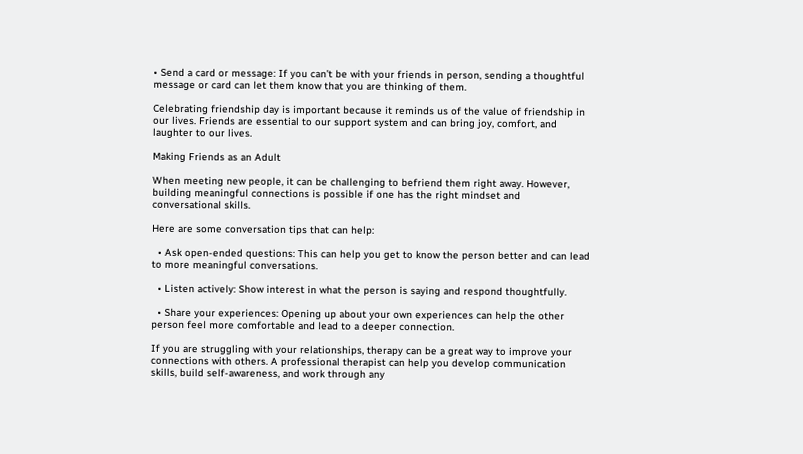• Send a card or message: If you can’t be with your friends in person, sending a thoughtful message or card can let them know that you are thinking of them.

Celebrating friendship day is important because it reminds us of the value of friendship in our lives. Friends are essential to our support system and can bring joy, comfort, and laughter to our lives.

Making Friends as an Adult

When meeting new people, it can be challenging to befriend them right away. However, building meaningful connections is possible if one has the right mindset and conversational skills.

Here are some conversation tips that can help:

  • Ask open-ended questions: This can help you get to know the person better and can lead to more meaningful conversations.

  • Listen actively: Show interest in what the person is saying and respond thoughtfully.

  • Share your experiences: Opening up about your own experiences can help the other person feel more comfortable and lead to a deeper connection.

If you are struggling with your relationships, therapy can be a great way to improve your connections with others. A professional therapist can help you develop communication skills, build self-awareness, and work through any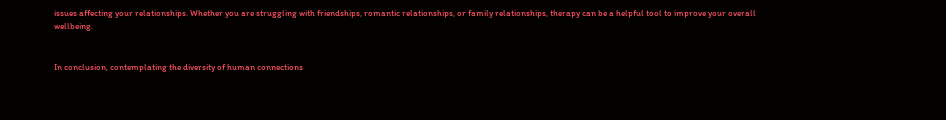issues affecting your relationships. Whether you are struggling with friendships, romantic relationships, or family relationships, therapy can be a helpful tool to improve your overall wellbeing.


In conclusion, contemplating the diversity of human connections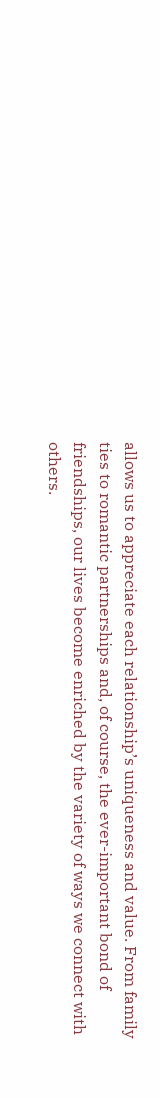allows us to appreciate each relationship’s uniqueness and value. From family ties to romantic partnerships and, of course, the ever-important bond of friendships, our lives become enriched by the variety of ways we connect with others.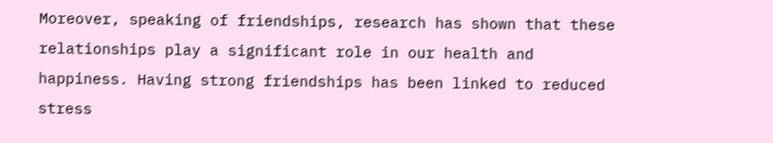Moreover, speaking of friendships, research has shown that these relationships play a significant role in our health and happiness. Having strong friendships has been linked to reduced stress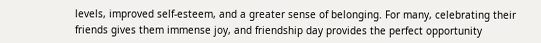levels, improved self-esteem, and a greater sense of belonging. For many, celebrating their friends gives them immense joy, and friendship day provides the perfect opportunity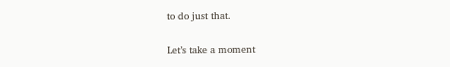to do just that.

Let’s take a moment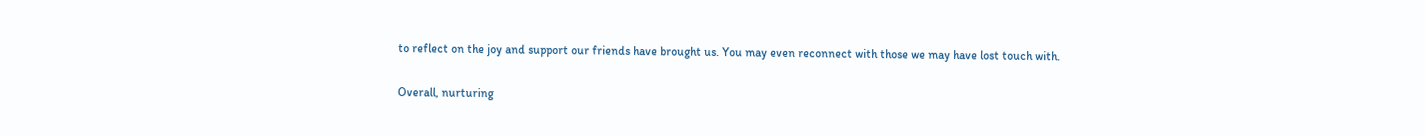to reflect on the joy and support our friends have brought us. You may even reconnect with those we may have lost touch with.

Overall, nurturing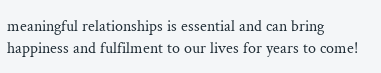meaningful relationships is essential and can bring happiness and fulfilment to our lives for years to come!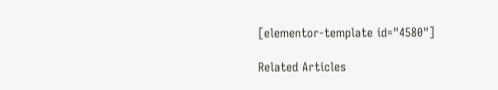[elementor-template id="4580"]

Related Articles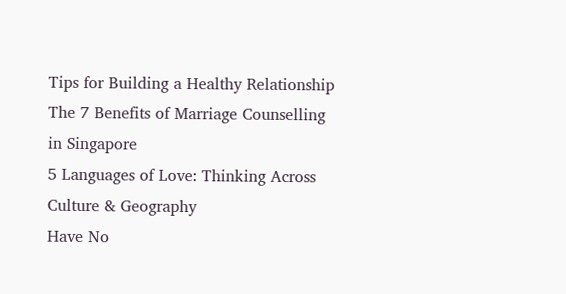Tips for Building a Healthy Relationship
The 7 Benefits of Marriage Counselling in Singapore
5 Languages of Love: Thinking Across Culture & Geography
Have No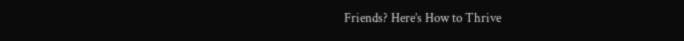Friends? Here’s How to Thrive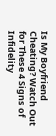Is My Boyfriend Cheating? Watch Out for These 4 Signs of Infidelity